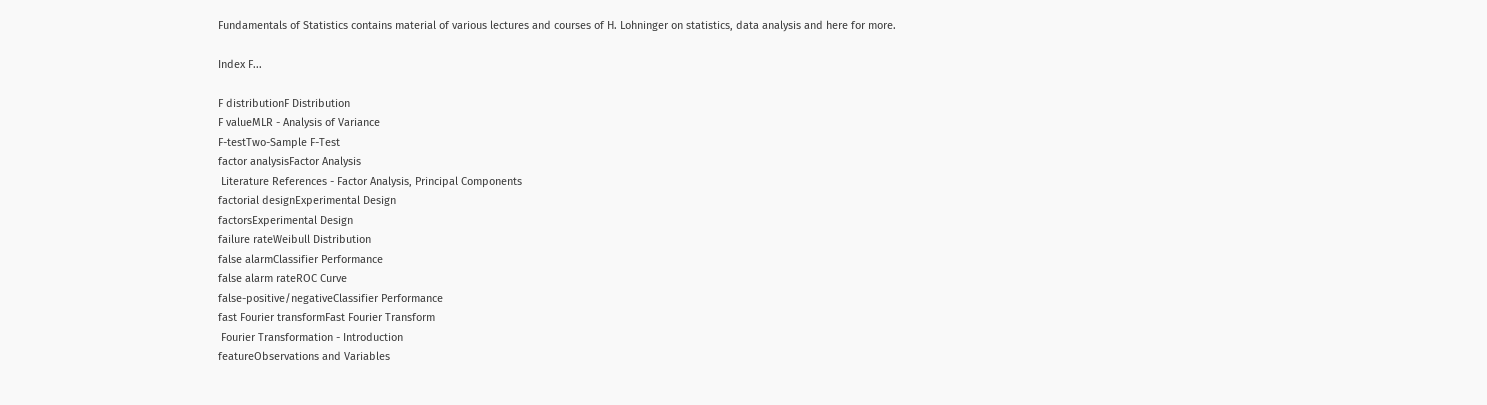Fundamentals of Statistics contains material of various lectures and courses of H. Lohninger on statistics, data analysis and here for more.

Index F...

F distributionF Distribution
F valueMLR - Analysis of Variance
F-testTwo-Sample F-Test
factor analysisFactor Analysis
 Literature References - Factor Analysis, Principal Components
factorial designExperimental Design
factorsExperimental Design
failure rateWeibull Distribution
false alarmClassifier Performance
false alarm rateROC Curve
false-positive/negativeClassifier Performance
fast Fourier transformFast Fourier Transform
 Fourier Transformation - Introduction
featureObservations and Variables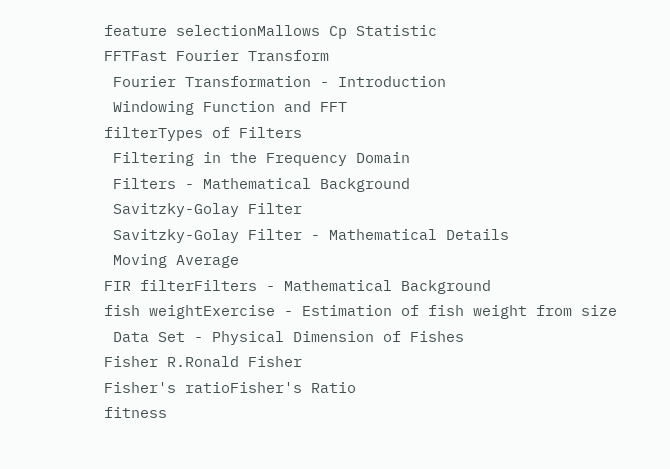feature selectionMallows Cp Statistic
FFTFast Fourier Transform
 Fourier Transformation - Introduction
 Windowing Function and FFT
filterTypes of Filters
 Filtering in the Frequency Domain
 Filters - Mathematical Background
 Savitzky-Golay Filter
 Savitzky-Golay Filter - Mathematical Details
 Moving Average
FIR filterFilters - Mathematical Background
fish weightExercise - Estimation of fish weight from size
 Data Set - Physical Dimension of Fishes
Fisher R.Ronald Fisher
Fisher's ratioFisher's Ratio
fitness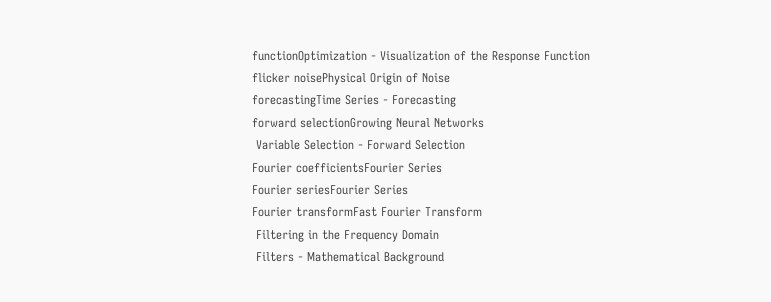functionOptimization - Visualization of the Response Function
flicker noisePhysical Origin of Noise
forecastingTime Series - Forecasting
forward selectionGrowing Neural Networks
 Variable Selection - Forward Selection
Fourier coefficientsFourier Series
Fourier seriesFourier Series
Fourier transformFast Fourier Transform
 Filtering in the Frequency Domain
 Filters - Mathematical Background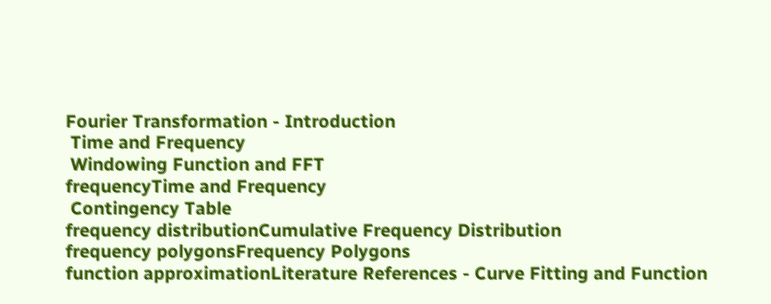Fourier Transformation - Introduction
 Time and Frequency
 Windowing Function and FFT
frequencyTime and Frequency
 Contingency Table
frequency distributionCumulative Frequency Distribution
frequency polygonsFrequency Polygons
function approximationLiterature References - Curve Fitting and Function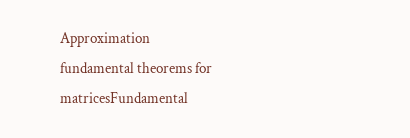Approximation
fundamental theorems for matricesFundamental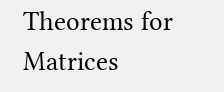Theorems for Matrices